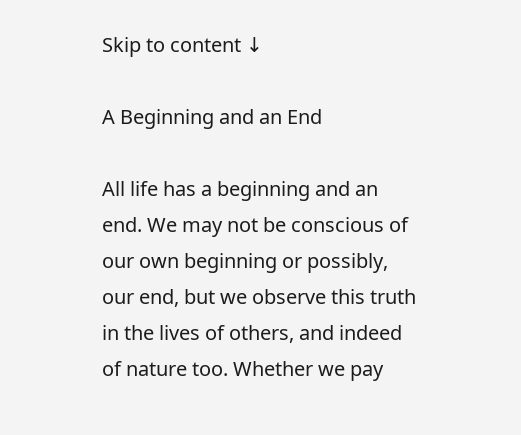Skip to content ↓

A Beginning and an End

All life has a beginning and an end. We may not be conscious of our own beginning or possibly, our end, but we observe this truth in the lives of others, and indeed of nature too. Whether we pay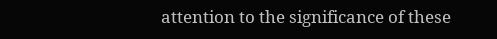attention to the significance of these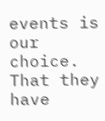events is our choice. That they have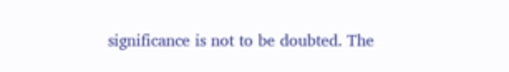significance is not to be doubted. The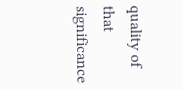quality of that significance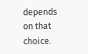depends on that choice.